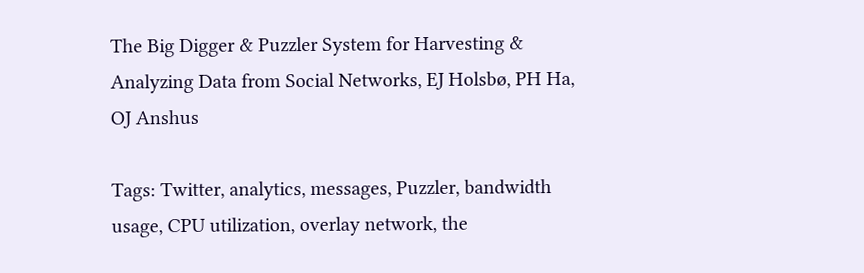The Big Digger & Puzzler System for Harvesting & Analyzing Data from Social Networks, EJ Holsbø, PH Ha, OJ Anshus

Tags: Twitter, analytics, messages, Puzzler, bandwidth usage, CPU utilization, overlay network, the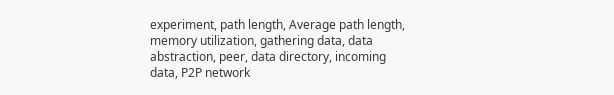experiment, path length, Average path length, memory utilization, gathering data, data abstraction, peer, data directory, incoming data, P2P network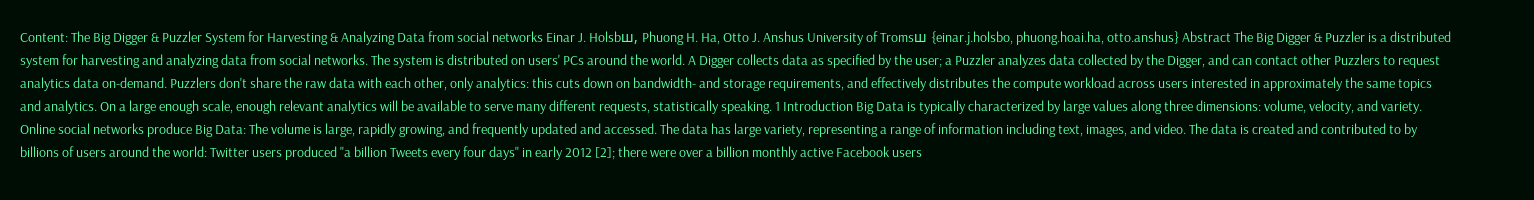Content: The Big Digger & Puzzler System for Harvesting & Analyzing Data from social networks Einar J. Holsbш, Phuong H. Ha, Otto J. Anshus University of Tromsш {einar.j.holsbo, phuong.hoai.ha, otto.anshus} Abstract The Big Digger & Puzzler is a distributed system for harvesting and analyzing data from social networks. The system is distributed on users' PCs around the world. A Digger collects data as specified by the user; a Puzzler analyzes data collected by the Digger, and can contact other Puzzlers to request analytics data on-demand. Puzzlers don't share the raw data with each other, only analytics: this cuts down on bandwidth- and storage requirements, and effectively distributes the compute workload across users interested in approximately the same topics and analytics. On a large enough scale, enough relevant analytics will be available to serve many different requests, statistically speaking. 1 Introduction Big Data is typically characterized by large values along three dimensions: volume, velocity, and variety. Online social networks produce Big Data: The volume is large, rapidly growing, and frequently updated and accessed. The data has large variety, representing a range of information including text, images, and video. The data is created and contributed to by billions of users around the world: Twitter users produced "a billion Tweets every four days" in early 2012 [2]; there were over a billion monthly active Facebook users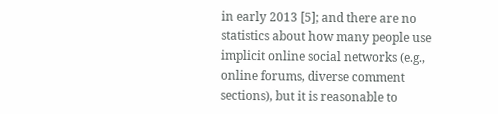in early 2013 [5]; and there are no statistics about how many people use implicit online social networks (e.g., online forums, diverse comment sections), but it is reasonable to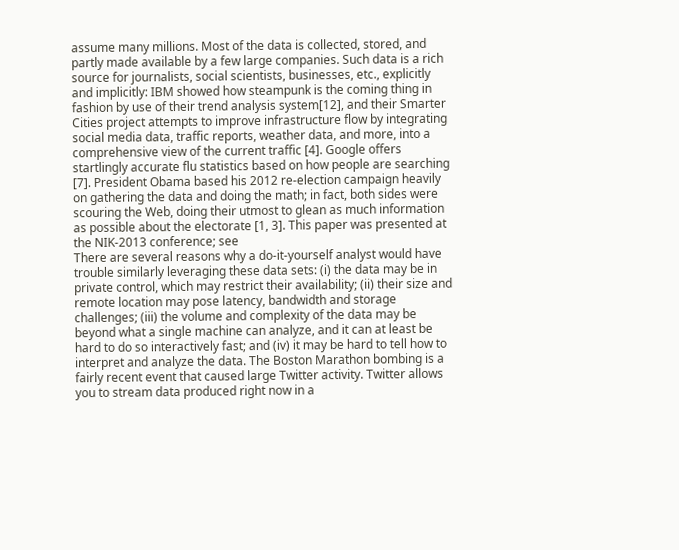assume many millions. Most of the data is collected, stored, and partly made available by a few large companies. Such data is a rich source for journalists, social scientists, businesses, etc., explicitly and implicitly: IBM showed how steampunk is the coming thing in fashion by use of their trend analysis system[12], and their Smarter Cities project attempts to improve infrastructure flow by integrating social media data, traffic reports, weather data, and more, into a comprehensive view of the current traffic [4]. Google offers startlingly accurate flu statistics based on how people are searching [7]. President Obama based his 2012 re-election campaign heavily on gathering the data and doing the math; in fact, both sides were scouring the Web, doing their utmost to glean as much information as possible about the electorate [1, 3]. This paper was presented at the NIK-2013 conference; see
There are several reasons why a do-it-yourself analyst would have trouble similarly leveraging these data sets: (i) the data may be in private control, which may restrict their availability; (ii) their size and remote location may pose latency, bandwidth and storage challenges; (iii) the volume and complexity of the data may be beyond what a single machine can analyze, and it can at least be hard to do so interactively fast; and (iv) it may be hard to tell how to interpret and analyze the data. The Boston Marathon bombing is a fairly recent event that caused large Twitter activity. Twitter allows you to stream data produced right now in a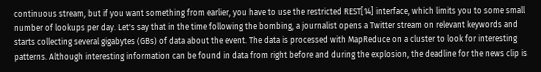continuous stream, but if you want something from earlier, you have to use the restricted REST[14] interface, which limits you to some small number of lookups per day. Let's say that in the time following the bombing, a journalist opens a Twitter stream on relevant keywords and starts collecting several gigabytes (GBs) of data about the event. The data is processed with MapReduce on a cluster to look for interesting patterns. Although interesting information can be found in data from right before and during the explosion, the deadline for the news clip is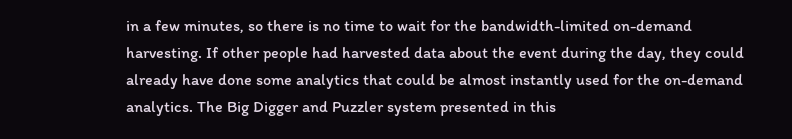in a few minutes, so there is no time to wait for the bandwidth-limited on-demand harvesting. If other people had harvested data about the event during the day, they could already have done some analytics that could be almost instantly used for the on-demand analytics. The Big Digger and Puzzler system presented in this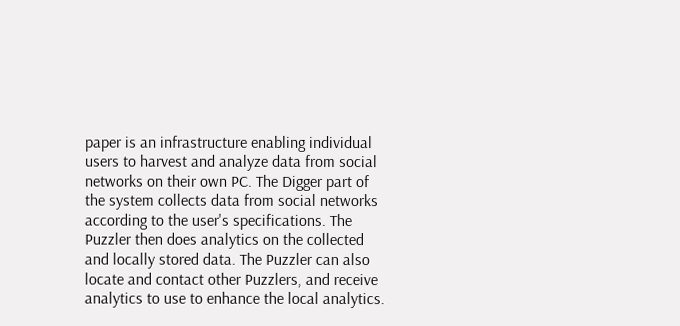paper is an infrastructure enabling individual users to harvest and analyze data from social networks on their own PC. The Digger part of the system collects data from social networks according to the user's specifications. The Puzzler then does analytics on the collected and locally stored data. The Puzzler can also locate and contact other Puzzlers, and receive analytics to use to enhance the local analytics.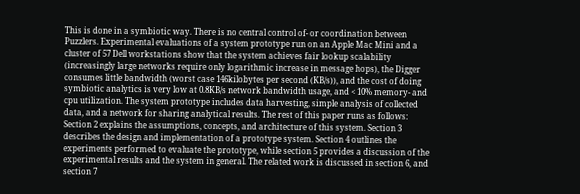This is done in a symbiotic way. There is no central control of- or coordination between Puzzlers. Experimental evaluations of a system prototype run on an Apple Mac Mini and a cluster of 57 Dell workstations show that the system achieves fair lookup scalability (increasingly large networks require only logarithmic increase in message hops), the Digger consumes little bandwidth (worst case 146kilobytes per second (KB/s)), and the cost of doing symbiotic analytics is very low at 0.8KB/s network bandwidth usage, and < 10% memory- and cpu utilization. The system prototype includes data harvesting, simple analysis of collected data, and a network for sharing analytical results. The rest of this paper runs as follows: Section 2 explains the assumptions, concepts, and architecture of this system. Section 3 describes the design and implementation of a prototype system. Section 4 outlines the experiments performed to evaluate the prototype, while section 5 provides a discussion of the experimental results and the system in general. The related work is discussed in section 6, and section 7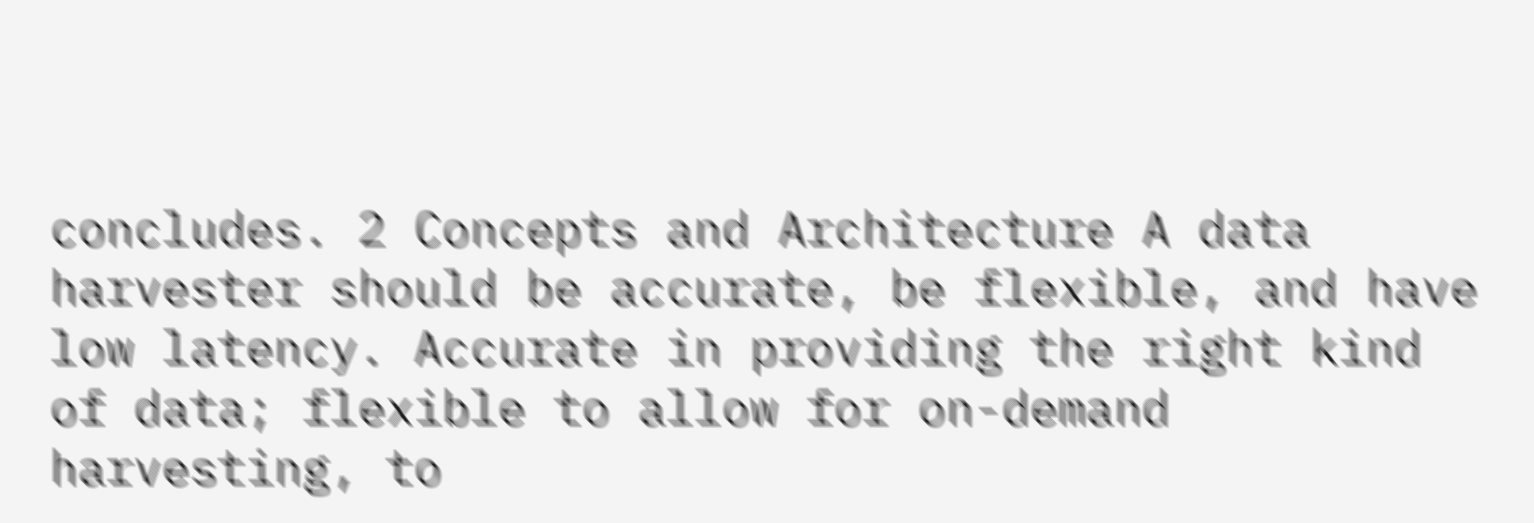concludes. 2 Concepts and Architecture A data harvester should be accurate, be flexible, and have low latency. Accurate in providing the right kind of data; flexible to allow for on-demand harvesting, to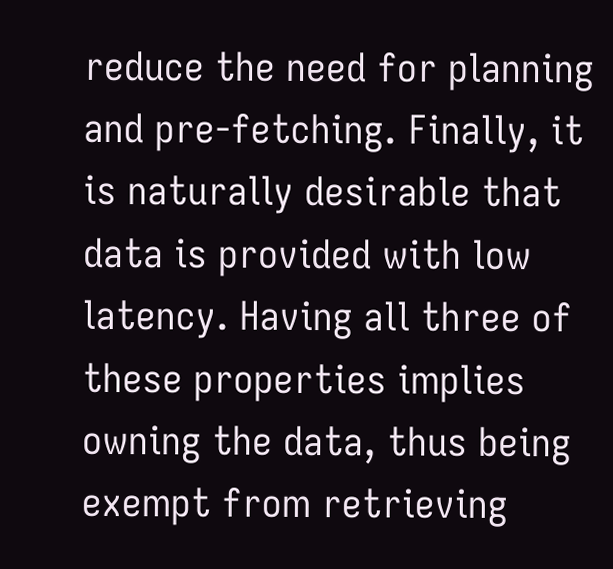reduce the need for planning and pre-fetching. Finally, it is naturally desirable that data is provided with low latency. Having all three of these properties implies owning the data, thus being exempt from retrieving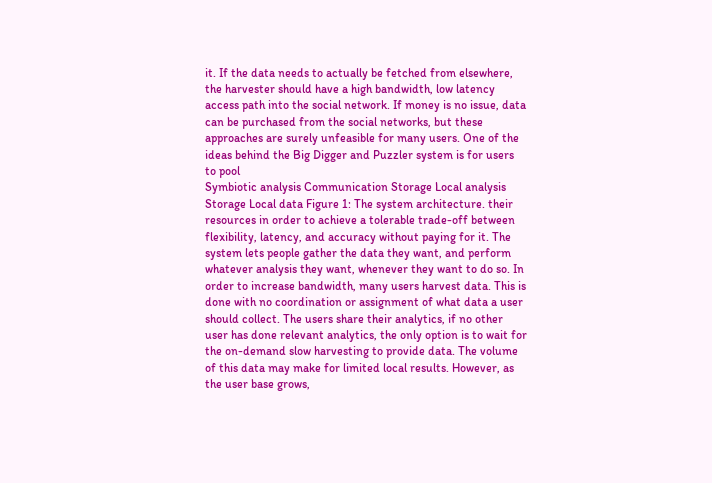it. If the data needs to actually be fetched from elsewhere, the harvester should have a high bandwidth, low latency access path into the social network. If money is no issue, data can be purchased from the social networks, but these approaches are surely unfeasible for many users. One of the ideas behind the Big Digger and Puzzler system is for users to pool
Symbiotic analysis Communication Storage Local analysis Storage Local data Figure 1: The system architecture. their resources in order to achieve a tolerable trade-off between flexibility, latency, and accuracy without paying for it. The system lets people gather the data they want, and perform whatever analysis they want, whenever they want to do so. In order to increase bandwidth, many users harvest data. This is done with no coordination or assignment of what data a user should collect. The users share their analytics, if no other user has done relevant analytics, the only option is to wait for the on-demand slow harvesting to provide data. The volume of this data may make for limited local results. However, as the user base grows,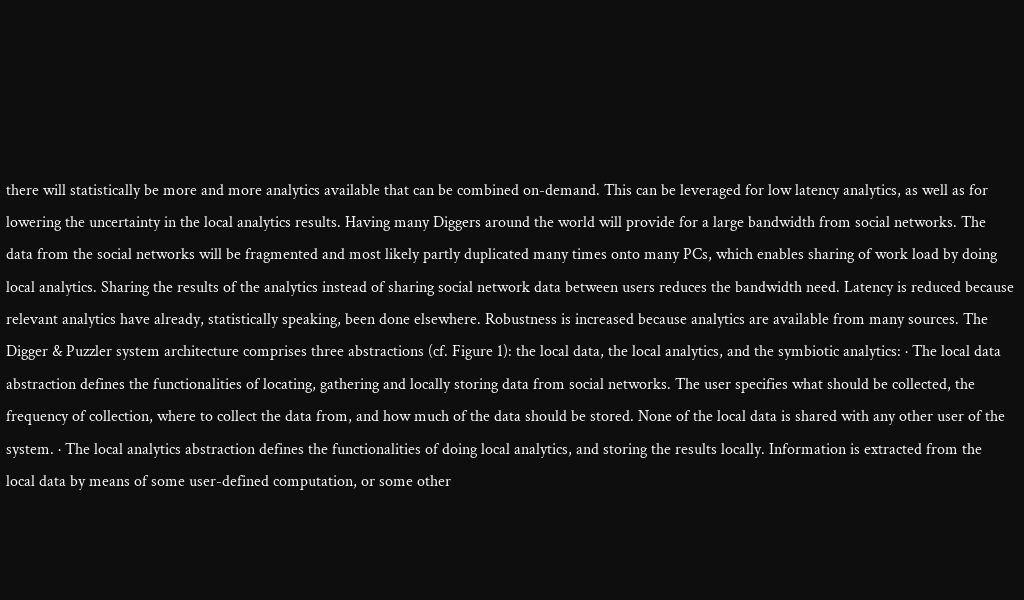there will statistically be more and more analytics available that can be combined on-demand. This can be leveraged for low latency analytics, as well as for lowering the uncertainty in the local analytics results. Having many Diggers around the world will provide for a large bandwidth from social networks. The data from the social networks will be fragmented and most likely partly duplicated many times onto many PCs, which enables sharing of work load by doing local analytics. Sharing the results of the analytics instead of sharing social network data between users reduces the bandwidth need. Latency is reduced because relevant analytics have already, statistically speaking, been done elsewhere. Robustness is increased because analytics are available from many sources. The Digger & Puzzler system architecture comprises three abstractions (cf. Figure 1): the local data, the local analytics, and the symbiotic analytics: · The local data abstraction defines the functionalities of locating, gathering and locally storing data from social networks. The user specifies what should be collected, the frequency of collection, where to collect the data from, and how much of the data should be stored. None of the local data is shared with any other user of the system. · The local analytics abstraction defines the functionalities of doing local analytics, and storing the results locally. Information is extracted from the local data by means of some user-defined computation, or some other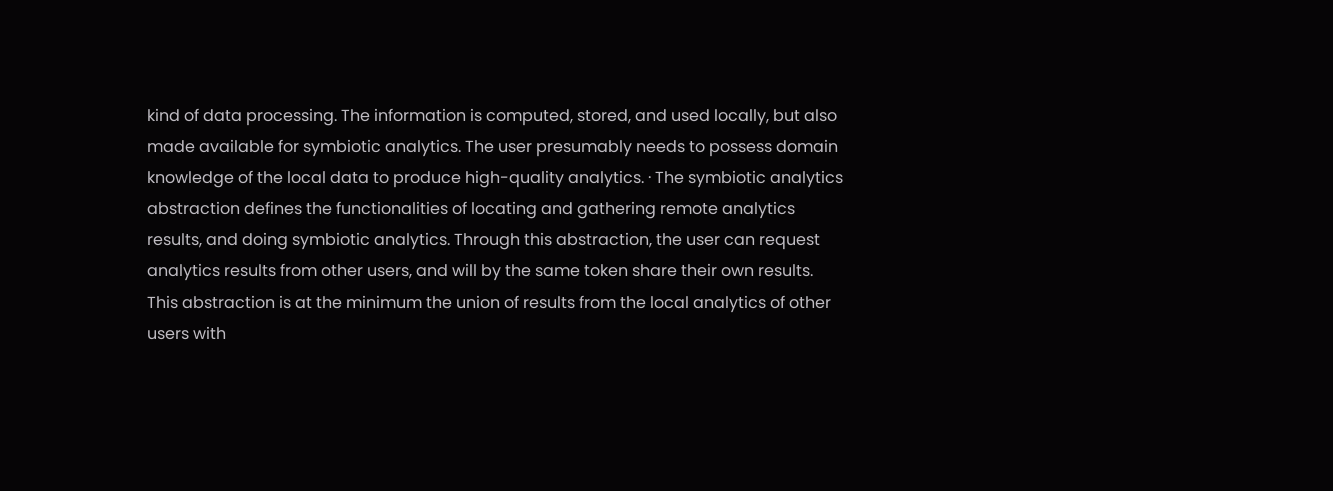kind of data processing. The information is computed, stored, and used locally, but also made available for symbiotic analytics. The user presumably needs to possess domain knowledge of the local data to produce high-quality analytics. · The symbiotic analytics abstraction defines the functionalities of locating and gathering remote analytics results, and doing symbiotic analytics. Through this abstraction, the user can request analytics results from other users, and will by the same token share their own results. This abstraction is at the minimum the union of results from the local analytics of other users with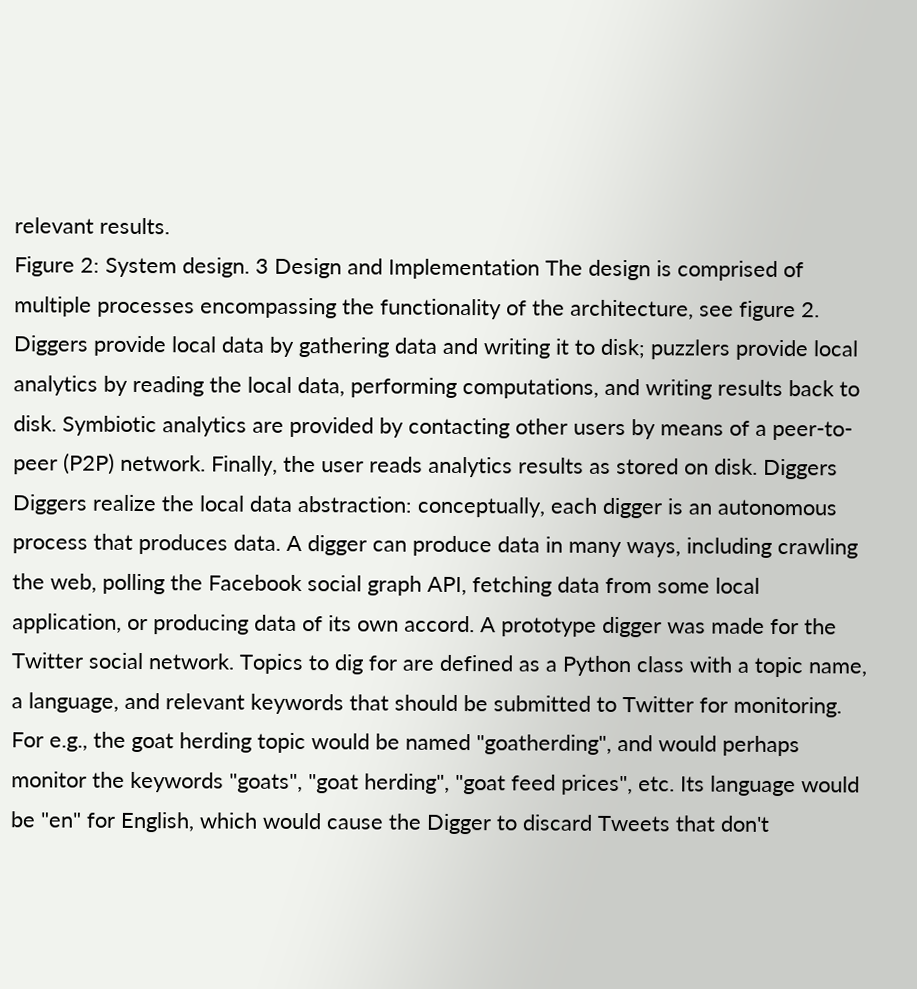relevant results.
Figure 2: System design. 3 Design and Implementation The design is comprised of multiple processes encompassing the functionality of the architecture, see figure 2. Diggers provide local data by gathering data and writing it to disk; puzzlers provide local analytics by reading the local data, performing computations, and writing results back to disk. Symbiotic analytics are provided by contacting other users by means of a peer-to-peer (P2P) network. Finally, the user reads analytics results as stored on disk. Diggers Diggers realize the local data abstraction: conceptually, each digger is an autonomous process that produces data. A digger can produce data in many ways, including crawling the web, polling the Facebook social graph API, fetching data from some local application, or producing data of its own accord. A prototype digger was made for the Twitter social network. Topics to dig for are defined as a Python class with a topic name, a language, and relevant keywords that should be submitted to Twitter for monitoring. For e.g., the goat herding topic would be named "goatherding", and would perhaps monitor the keywords "goats", "goat herding", "goat feed prices", etc. Its language would be "en" for English, which would cause the Digger to discard Tweets that don't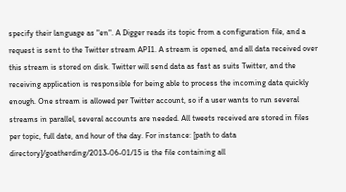specify their language as "en". A Digger reads its topic from a configuration file, and a request is sent to the Twitter stream API1. A stream is opened, and all data received over this stream is stored on disk. Twitter will send data as fast as suits Twitter, and the receiving application is responsible for being able to process the incoming data quickly enough. One stream is allowed per Twitter account, so if a user wants to run several streams in parallel, several accounts are needed. All tweets received are stored in files per topic, full date, and hour of the day. For instance: [path to data directory]/goatherding/2013-06-01/15 is the file containing all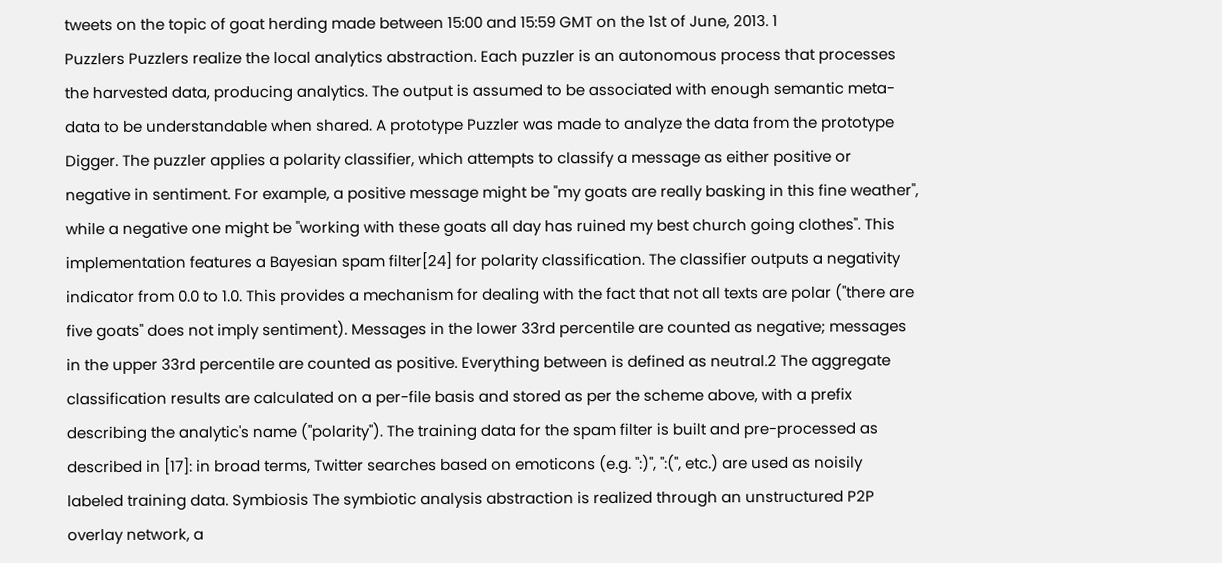tweets on the topic of goat herding made between 15:00 and 15:59 GMT on the 1st of June, 2013. 1
Puzzlers Puzzlers realize the local analytics abstraction. Each puzzler is an autonomous process that processes the harvested data, producing analytics. The output is assumed to be associated with enough semantic meta-data to be understandable when shared. A prototype Puzzler was made to analyze the data from the prototype Digger. The puzzler applies a polarity classifier, which attempts to classify a message as either positive or negative in sentiment. For example, a positive message might be "my goats are really basking in this fine weather", while a negative one might be "working with these goats all day has ruined my best church going clothes". This implementation features a Bayesian spam filter[24] for polarity classification. The classifier outputs a negativity indicator from 0.0 to 1.0. This provides a mechanism for dealing with the fact that not all texts are polar ("there are five goats" does not imply sentiment). Messages in the lower 33rd percentile are counted as negative; messages in the upper 33rd percentile are counted as positive. Everything between is defined as neutral.2 The aggregate classification results are calculated on a per-file basis and stored as per the scheme above, with a prefix describing the analytic's name ("polarity"). The training data for the spam filter is built and pre-processed as described in [17]: in broad terms, Twitter searches based on emoticons (e.g. ":)", ":(", etc.) are used as noisily labeled training data. Symbiosis The symbiotic analysis abstraction is realized through an unstructured P2P overlay network, a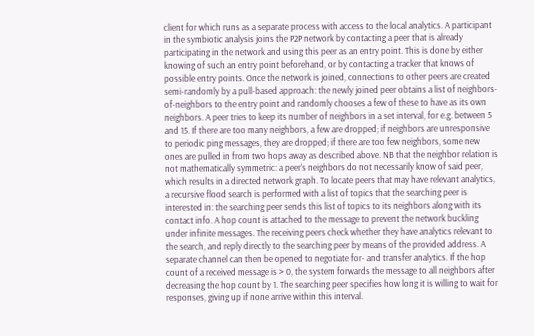client for which runs as a separate process with access to the local analytics. A participant in the symbiotic analysis joins the P2P network by contacting a peer that is already participating in the network and using this peer as an entry point. This is done by either knowing of such an entry point beforehand, or by contacting a tracker that knows of possible entry points. Once the network is joined, connections to other peers are created semi-randomly by a pull-based approach: the newly joined peer obtains a list of neighbors-of-neighbors to the entry point and randomly chooses a few of these to have as its own neighbors. A peer tries to keep its number of neighbors in a set interval, for e.g. between 5 and 15. If there are too many neighbors, a few are dropped; if neighbors are unresponsive to periodic ping messages, they are dropped; if there are too few neighbors, some new ones are pulled in from two hops away as described above. NB that the neighbor relation is not mathematically symmetric: a peer's neighbors do not necessarily know of said peer, which results in a directed network graph. To locate peers that may have relevant analytics, a recursive flood search is performed with a list of topics that the searching peer is interested in: the searching peer sends this list of topics to its neighbors along with its contact info. A hop count is attached to the message to prevent the network buckling under infinite messages. The receiving peers check whether they have analytics relevant to the search, and reply directly to the searching peer by means of the provided address. A separate channel can then be opened to negotiate for- and transfer analytics. If the hop count of a received message is > 0, the system forwards the message to all neighbors after decreasing the hop count by 1. The searching peer specifies how long it is willing to wait for responses, giving up if none arrive within this interval.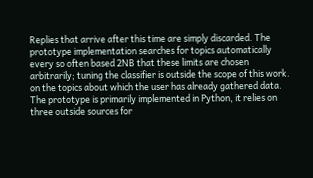Replies that arrive after this time are simply discarded. The prototype implementation searches for topics automatically every so often based 2NB that these limits are chosen arbitrarily; tuning the classifier is outside the scope of this work.
on the topics about which the user has already gathered data. The prototype is primarily implemented in Python, it relies on three outside sources for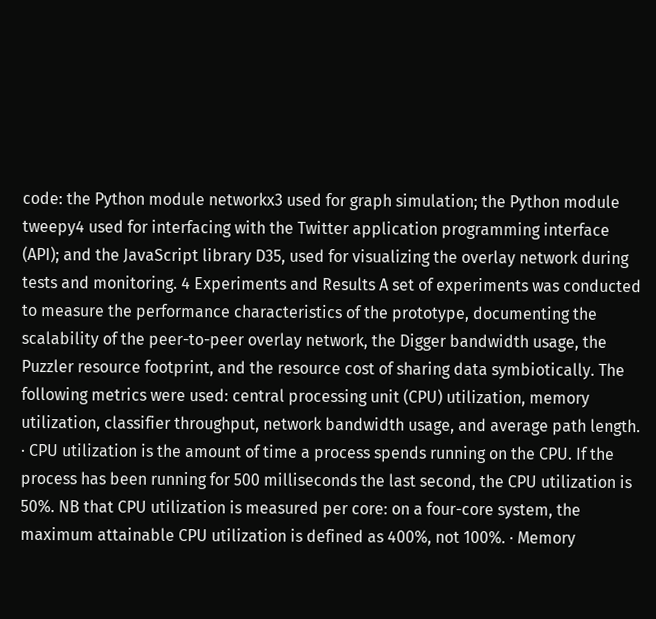code: the Python module networkx3 used for graph simulation; the Python module tweepy4 used for interfacing with the Twitter application programming interface (API); and the JavaScript library D35, used for visualizing the overlay network during tests and monitoring. 4 Experiments and Results A set of experiments was conducted to measure the performance characteristics of the prototype, documenting the scalability of the peer-to-peer overlay network, the Digger bandwidth usage, the Puzzler resource footprint, and the resource cost of sharing data symbiotically. The following metrics were used: central processing unit (CPU) utilization, memory utilization, classifier throughput, network bandwidth usage, and average path length. · CPU utilization is the amount of time a process spends running on the CPU. If the process has been running for 500 milliseconds the last second, the CPU utilization is 50%. NB that CPU utilization is measured per core: on a four-core system, the maximum attainable CPU utilization is defined as 400%, not 100%. · Memory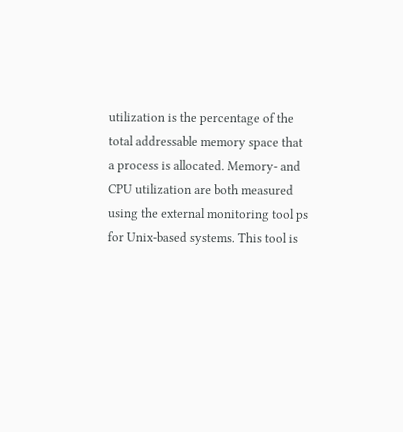utilization is the percentage of the total addressable memory space that a process is allocated. Memory- and CPU utilization are both measured using the external monitoring tool ps for Unix-based systems. This tool is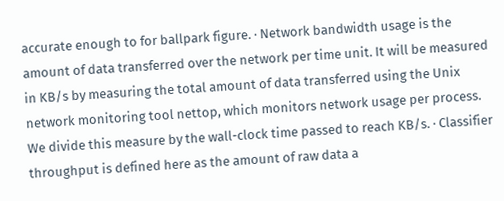accurate enough to for ballpark figure. · Network bandwidth usage is the amount of data transferred over the network per time unit. It will be measured in KB/s by measuring the total amount of data transferred using the Unix network monitoring tool nettop, which monitors network usage per process. We divide this measure by the wall-clock time passed to reach KB/s. · Classifier throughput is defined here as the amount of raw data a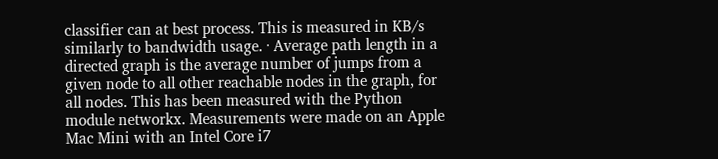classifier can at best process. This is measured in KB/s similarly to bandwidth usage. · Average path length in a directed graph is the average number of jumps from a given node to all other reachable nodes in the graph, for all nodes. This has been measured with the Python module networkx. Measurements were made on an Apple Mac Mini with an Intel Core i7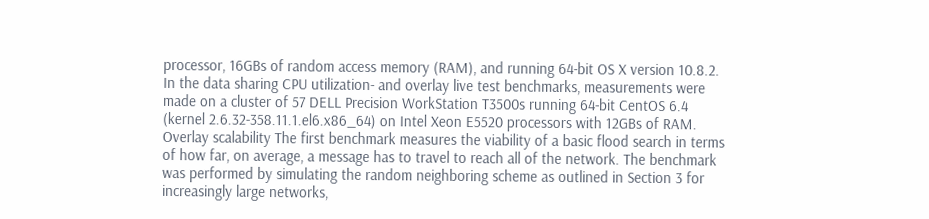processor, 16GBs of random access memory (RAM), and running 64-bit OS X version 10.8.2. In the data sharing CPU utilization- and overlay live test benchmarks, measurements were made on a cluster of 57 DELL Precision WorkStation T3500s running 64-bit CentOS 6.4 (kernel 2.6.32-358.11.1.el6.x86_64) on Intel Xeon E5520 processors with 12GBs of RAM. Overlay scalability The first benchmark measures the viability of a basic flood search in terms of how far, on average, a message has to travel to reach all of the network. The benchmark was performed by simulating the random neighboring scheme as outlined in Section 3 for increasingly large networks,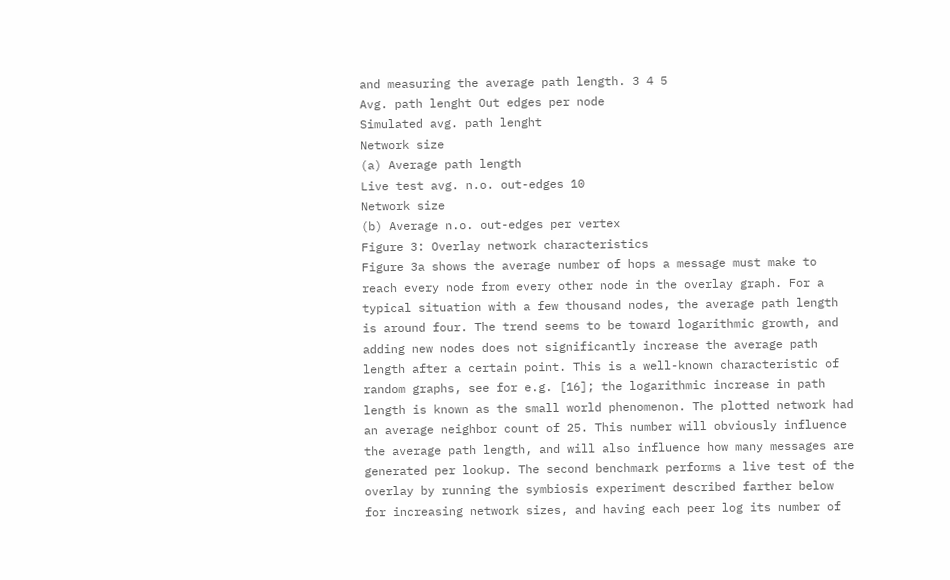and measuring the average path length. 3 4 5
Avg. path lenght Out edges per node
Simulated avg. path lenght
Network size
(a) Average path length
Live test avg. n.o. out-edges 10
Network size
(b) Average n.o. out-edges per vertex
Figure 3: Overlay network characteristics
Figure 3a shows the average number of hops a message must make to reach every node from every other node in the overlay graph. For a typical situation with a few thousand nodes, the average path length is around four. The trend seems to be toward logarithmic growth, and adding new nodes does not significantly increase the average path length after a certain point. This is a well-known characteristic of random graphs, see for e.g. [16]; the logarithmic increase in path length is known as the small world phenomenon. The plotted network had an average neighbor count of 25. This number will obviously influence the average path length, and will also influence how many messages are generated per lookup. The second benchmark performs a live test of the overlay by running the symbiosis experiment described farther below for increasing network sizes, and having each peer log its number of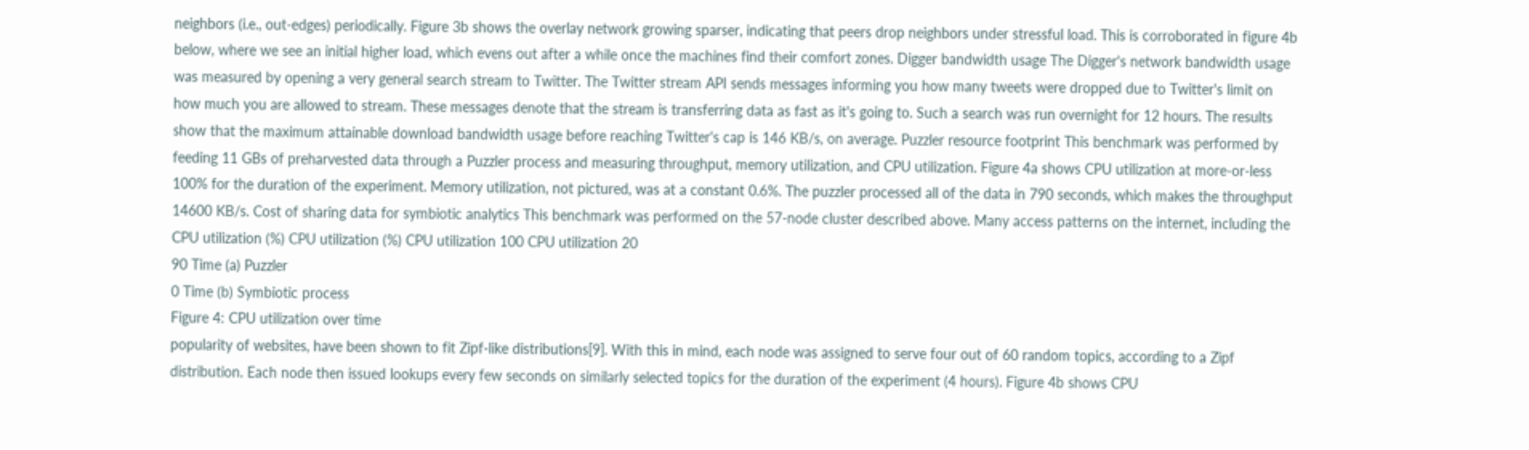neighbors (i.e., out-edges) periodically. Figure 3b shows the overlay network growing sparser, indicating that peers drop neighbors under stressful load. This is corroborated in figure 4b below, where we see an initial higher load, which evens out after a while once the machines find their comfort zones. Digger bandwidth usage The Digger's network bandwidth usage was measured by opening a very general search stream to Twitter. The Twitter stream API sends messages informing you how many tweets were dropped due to Twitter's limit on how much you are allowed to stream. These messages denote that the stream is transferring data as fast as it's going to. Such a search was run overnight for 12 hours. The results show that the maximum attainable download bandwidth usage before reaching Twitter's cap is 146 KB/s, on average. Puzzler resource footprint This benchmark was performed by feeding 11 GBs of preharvested data through a Puzzler process and measuring throughput, memory utilization, and CPU utilization. Figure 4a shows CPU utilization at more-or-less 100% for the duration of the experiment. Memory utilization, not pictured, was at a constant 0.6%. The puzzler processed all of the data in 790 seconds, which makes the throughput 14600 KB/s. Cost of sharing data for symbiotic analytics This benchmark was performed on the 57-node cluster described above. Many access patterns on the internet, including the
CPU utilization (%) CPU utilization (%) CPU utilization 100 CPU utilization 20
90 Time (a) Puzzler
0 Time (b) Symbiotic process
Figure 4: CPU utilization over time
popularity of websites, have been shown to fit Zipf-like distributions[9]. With this in mind, each node was assigned to serve four out of 60 random topics, according to a Zipf distribution. Each node then issued lookups every few seconds on similarly selected topics for the duration of the experiment (4 hours). Figure 4b shows CPU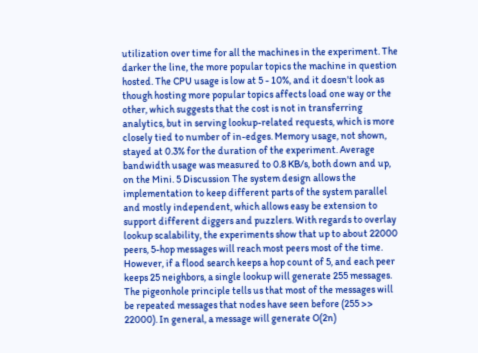utilization over time for all the machines in the experiment. The darker the line, the more popular topics the machine in question hosted. The CPU usage is low at 5 - 10%, and it doesn't look as though hosting more popular topics affects load one way or the other, which suggests that the cost is not in transferring analytics, but in serving lookup-related requests, which is more closely tied to number of in-edges. Memory usage, not shown, stayed at 0.3% for the duration of the experiment. Average bandwidth usage was measured to 0.8 KB/s, both down and up, on the Mini. 5 Discussion The system design allows the implementation to keep different parts of the system parallel and mostly independent, which allows easy be extension to support different diggers and puzzlers. With regards to overlay lookup scalability, the experiments show that up to about 22000 peers, 5-hop messages will reach most peers most of the time. However, if a flood search keeps a hop count of 5, and each peer keeps 25 neighbors, a single lookup will generate 255 messages. The pigeonhole principle tells us that most of the messages will be repeated messages that nodes have seen before (255 >> 22000). In general, a message will generate O(2n)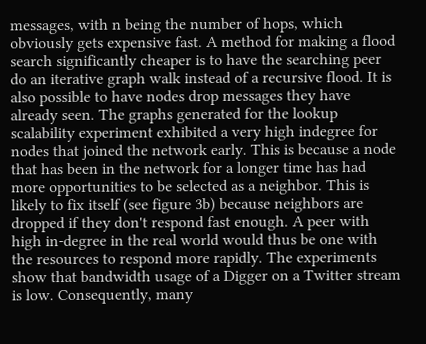messages, with n being the number of hops, which obviously gets expensive fast. A method for making a flood search significantly cheaper is to have the searching peer do an iterative graph walk instead of a recursive flood. It is also possible to have nodes drop messages they have already seen. The graphs generated for the lookup scalability experiment exhibited a very high indegree for nodes that joined the network early. This is because a node that has been in the network for a longer time has had more opportunities to be selected as a neighbor. This is likely to fix itself (see figure 3b) because neighbors are dropped if they don't respond fast enough. A peer with high in-degree in the real world would thus be one with the resources to respond more rapidly. The experiments show that bandwidth usage of a Digger on a Twitter stream is low. Consequently, many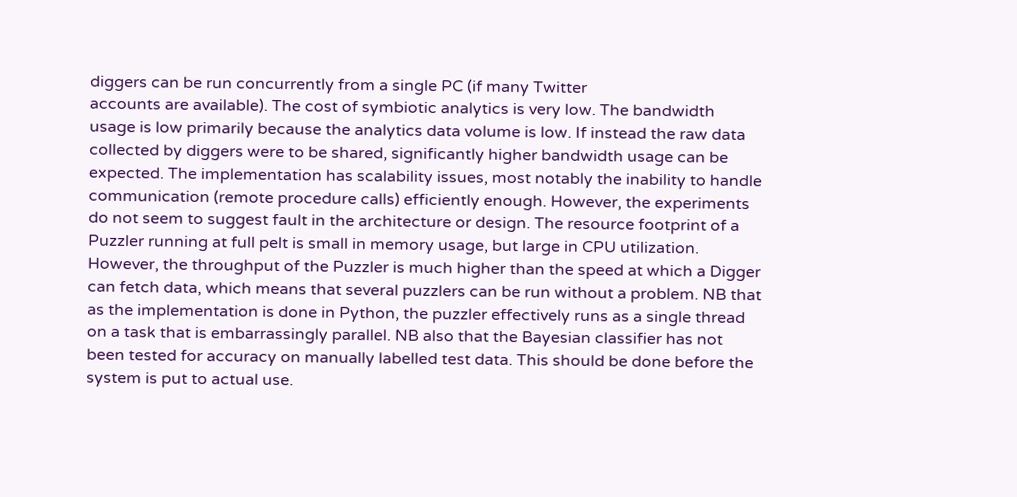diggers can be run concurrently from a single PC (if many Twitter
accounts are available). The cost of symbiotic analytics is very low. The bandwidth usage is low primarily because the analytics data volume is low. If instead the raw data collected by diggers were to be shared, significantly higher bandwidth usage can be expected. The implementation has scalability issues, most notably the inability to handle communication (remote procedure calls) efficiently enough. However, the experiments do not seem to suggest fault in the architecture or design. The resource footprint of a Puzzler running at full pelt is small in memory usage, but large in CPU utilization. However, the throughput of the Puzzler is much higher than the speed at which a Digger can fetch data, which means that several puzzlers can be run without a problem. NB that as the implementation is done in Python, the puzzler effectively runs as a single thread on a task that is embarrassingly parallel. NB also that the Bayesian classifier has not been tested for accuracy on manually labelled test data. This should be done before the system is put to actual use.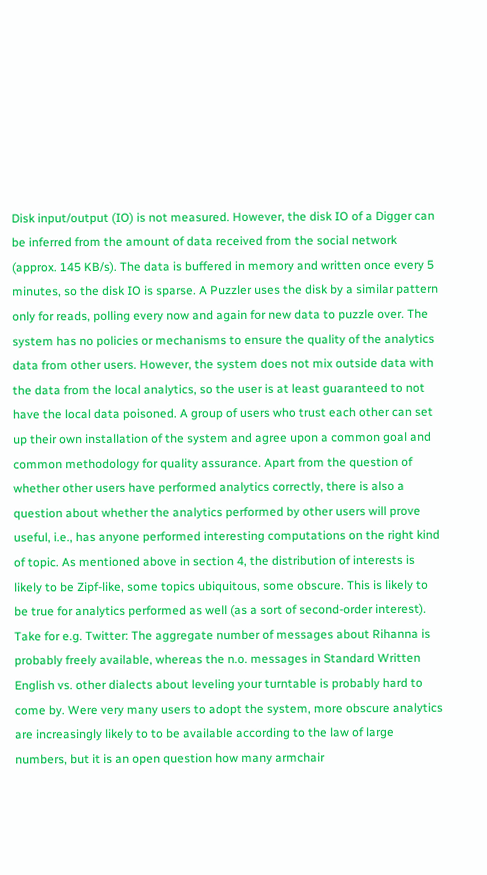Disk input/output (IO) is not measured. However, the disk IO of a Digger can be inferred from the amount of data received from the social network (approx. 145 KB/s). The data is buffered in memory and written once every 5 minutes, so the disk IO is sparse. A Puzzler uses the disk by a similar pattern only for reads, polling every now and again for new data to puzzle over. The system has no policies or mechanisms to ensure the quality of the analytics data from other users. However, the system does not mix outside data with the data from the local analytics, so the user is at least guaranteed to not have the local data poisoned. A group of users who trust each other can set up their own installation of the system and agree upon a common goal and common methodology for quality assurance. Apart from the question of whether other users have performed analytics correctly, there is also a question about whether the analytics performed by other users will prove useful, i.e., has anyone performed interesting computations on the right kind of topic. As mentioned above in section 4, the distribution of interests is likely to be Zipf-like, some topics ubiquitous, some obscure. This is likely to be true for analytics performed as well (as a sort of second-order interest). Take for e.g. Twitter: The aggregate number of messages about Rihanna is probably freely available, whereas the n.o. messages in Standard Written English vs. other dialects about leveling your turntable is probably hard to come by. Were very many users to adopt the system, more obscure analytics are increasingly likely to to be available according to the law of large numbers, but it is an open question how many armchair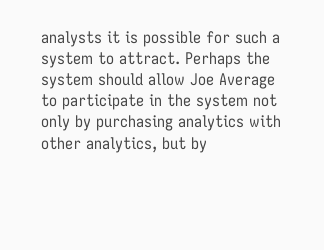analysts it is possible for such a system to attract. Perhaps the system should allow Joe Average to participate in the system not only by purchasing analytics with other analytics, but by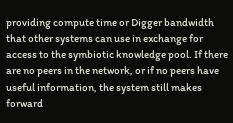providing compute time or Digger bandwidth that other systems can use in exchange for access to the symbiotic knowledge pool. If there are no peers in the network, or if no peers have useful information, the system still makes forward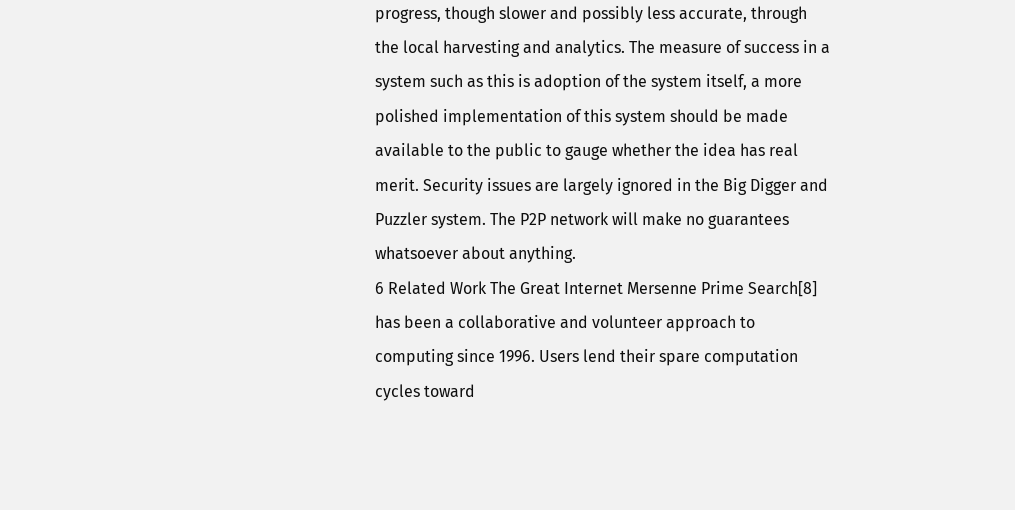progress, though slower and possibly less accurate, through the local harvesting and analytics. The measure of success in a system such as this is adoption of the system itself, a more polished implementation of this system should be made available to the public to gauge whether the idea has real merit. Security issues are largely ignored in the Big Digger and Puzzler system. The P2P network will make no guarantees whatsoever about anything.
6 Related Work The Great Internet Mersenne Prime Search[8] has been a collaborative and volunteer approach to computing since 1996. Users lend their spare computation cycles toward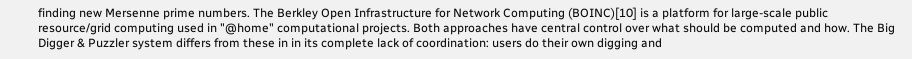finding new Mersenne prime numbers. The Berkley Open Infrastructure for Network Computing (BOINC)[10] is a platform for large-scale public resource/grid computing used in "@home" computational projects. Both approaches have central control over what should be computed and how. The Big Digger & Puzzler system differs from these in in its complete lack of coordination: users do their own digging and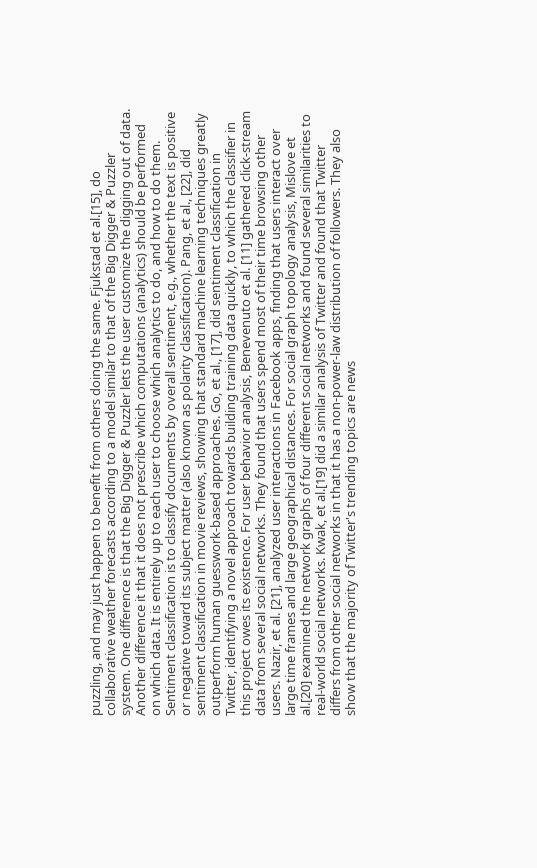puzzling, and may just happen to benefit from others doing the same. Fjukstad et al.[15], do collaborative weather forecasts according to a model similar to that of the Big Digger & Puzzler system. One difference is that the Big Digger & Puzzler lets the user customize the digging out of data. Another difference it that it does not prescribe which computations (analytics) should be performed on which data. It is entirely up to each user to choose which analytics to do, and how to do them. Sentiment classification is to classify documents by overall sentiment, e.g., whether the text is positive or negative toward its subject matter (also known as polarity classification). Pang, et al., [22], did sentiment classification in movie reviews, showing that standard machine learning techniques greatly outperform human guesswork-based approaches. Go, et al., [17], did sentiment classification in Twitter, identifying a novel approach towards building training data quickly, to which the classifier in this project owes its existence. For user behavior analysis, Benevenuto et al. [11] gathered click-stream data from several social networks. They found that users spend most of their time browsing other users. Nazir, et al. [21], analyzed user interactions in Facebook apps, finding that users interact over large time frames and large geographical distances. For social graph topology analysis, Mislove et al.[20] examined the network graphs of four different social networks and found several similarities to real-world social networks. Kwak, et al.[19] did a similar analysis of Twitter and found that Twitter differs from other social networks in that it has a non-power-law distribution of followers. They also show that the majority of Twitter's trending topics are news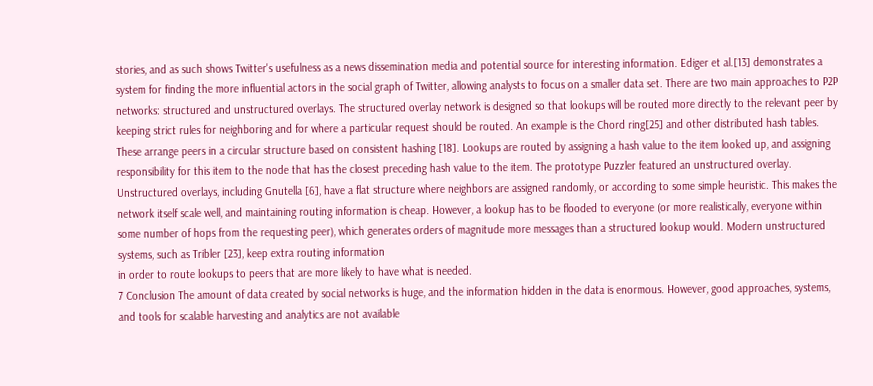stories, and as such shows Twitter's usefulness as a news dissemination media and potential source for interesting information. Ediger et al.[13] demonstrates a system for finding the more influential actors in the social graph of Twitter, allowing analysts to focus on a smaller data set. There are two main approaches to P2P networks: structured and unstructured overlays. The structured overlay network is designed so that lookups will be routed more directly to the relevant peer by keeping strict rules for neighboring and for where a particular request should be routed. An example is the Chord ring[25] and other distributed hash tables. These arrange peers in a circular structure based on consistent hashing [18]. Lookups are routed by assigning a hash value to the item looked up, and assigning responsibility for this item to the node that has the closest preceding hash value to the item. The prototype Puzzler featured an unstructured overlay. Unstructured overlays, including Gnutella [6], have a flat structure where neighbors are assigned randomly, or according to some simple heuristic. This makes the network itself scale well, and maintaining routing information is cheap. However, a lookup has to be flooded to everyone (or more realistically, everyone within some number of hops from the requesting peer), which generates orders of magnitude more messages than a structured lookup would. Modern unstructured systems, such as Tribler [23], keep extra routing information
in order to route lookups to peers that are more likely to have what is needed.
7 Conclusion The amount of data created by social networks is huge, and the information hidden in the data is enormous. However, good approaches, systems, and tools for scalable harvesting and analytics are not available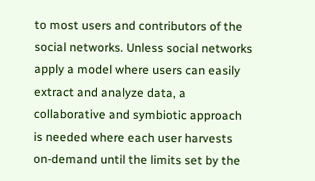to most users and contributors of the social networks. Unless social networks apply a model where users can easily extract and analyze data, a collaborative and symbiotic approach is needed where each user harvests on-demand until the limits set by the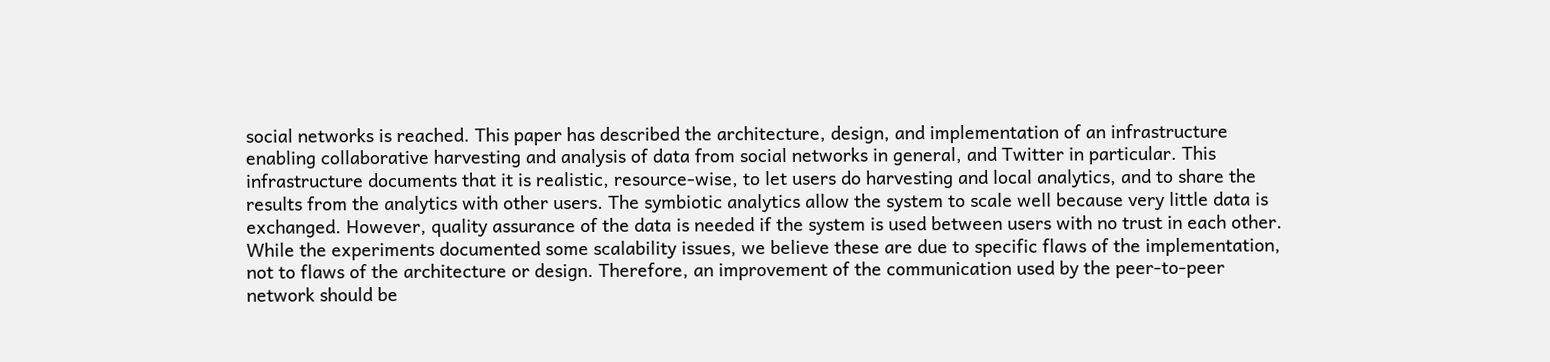social networks is reached. This paper has described the architecture, design, and implementation of an infrastructure enabling collaborative harvesting and analysis of data from social networks in general, and Twitter in particular. This infrastructure documents that it is realistic, resource-wise, to let users do harvesting and local analytics, and to share the results from the analytics with other users. The symbiotic analytics allow the system to scale well because very little data is exchanged. However, quality assurance of the data is needed if the system is used between users with no trust in each other. While the experiments documented some scalability issues, we believe these are due to specific flaws of the implementation, not to flaws of the architecture or design. Therefore, an improvement of the communication used by the peer-to-peer network should be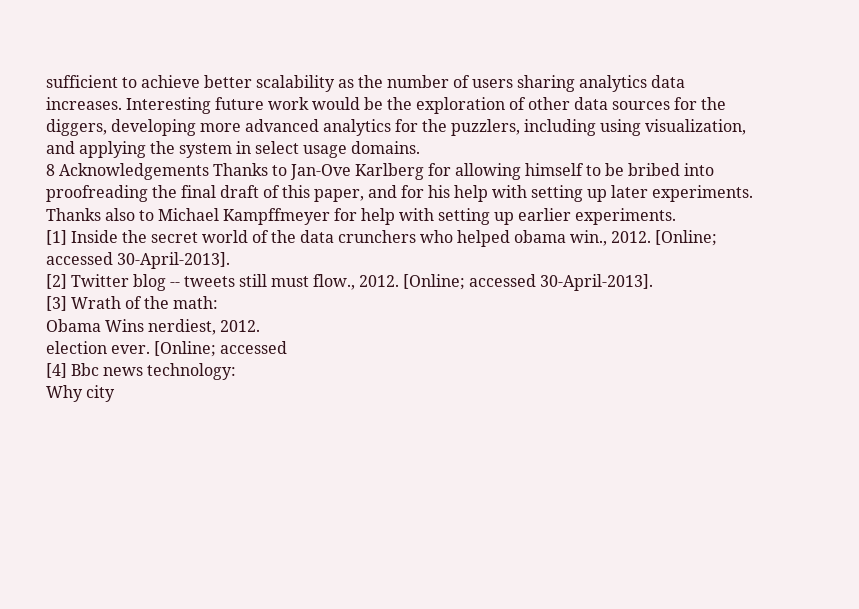sufficient to achieve better scalability as the number of users sharing analytics data increases. Interesting future work would be the exploration of other data sources for the diggers, developing more advanced analytics for the puzzlers, including using visualization, and applying the system in select usage domains.
8 Acknowledgements Thanks to Jan-Ove Karlberg for allowing himself to be bribed into proofreading the final draft of this paper, and for his help with setting up later experiments. Thanks also to Michael Kampffmeyer for help with setting up earlier experiments.
[1] Inside the secret world of the data crunchers who helped obama win., 2012. [Online; accessed 30-April-2013].
[2] Twitter blog -- tweets still must flow., 2012. [Online; accessed 30-April-2013].
[3] Wrath of the math:
Obama Wins nerdiest, 2012.
election ever. [Online; accessed
[4] Bbc news technology:
Why city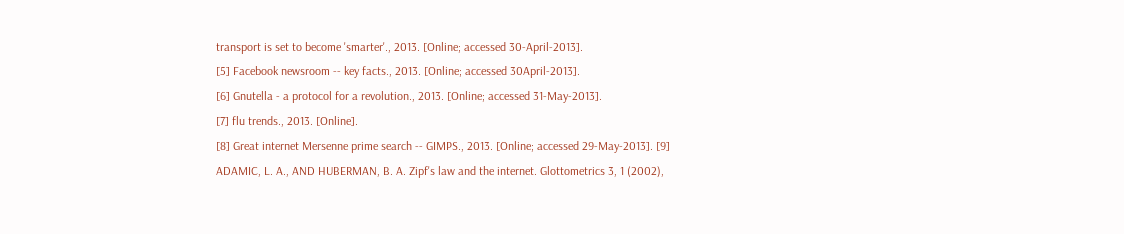transport is set to become 'smarter'., 2013. [Online; accessed 30-April-2013].
[5] Facebook newsroom -- key facts., 2013. [Online; accessed 30April-2013].
[6] Gnutella - a protocol for a revolution., 2013. [Online; accessed 31-May-2013].
[7] flu trends., 2013. [Online].
[8] Great internet Mersenne prime search -- GIMPS., 2013. [Online; accessed 29-May-2013]. [9] ADAMIC, L. A., AND HUBERMAN, B. A. Zipf's law and the internet. Glottometrics 3, 1 (2002),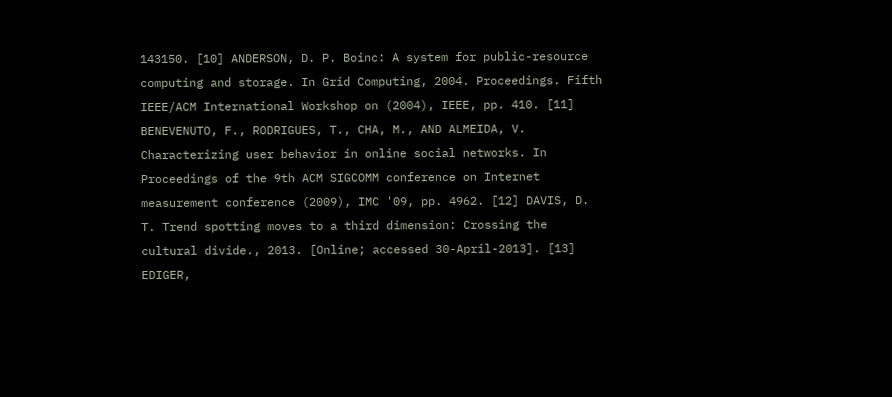143150. [10] ANDERSON, D. P. Boinc: A system for public-resource computing and storage. In Grid Computing, 2004. Proceedings. Fifth IEEE/ACM International Workshop on (2004), IEEE, pp. 410. [11] BENEVENUTO, F., RODRIGUES, T., CHA, M., AND ALMEIDA, V. Characterizing user behavior in online social networks. In Proceedings of the 9th ACM SIGCOMM conference on Internet measurement conference (2009), IMC '09, pp. 4962. [12] DAVIS, D. T. Trend spotting moves to a third dimension: Crossing the cultural divide., 2013. [Online; accessed 30-April-2013]. [13] EDIGER,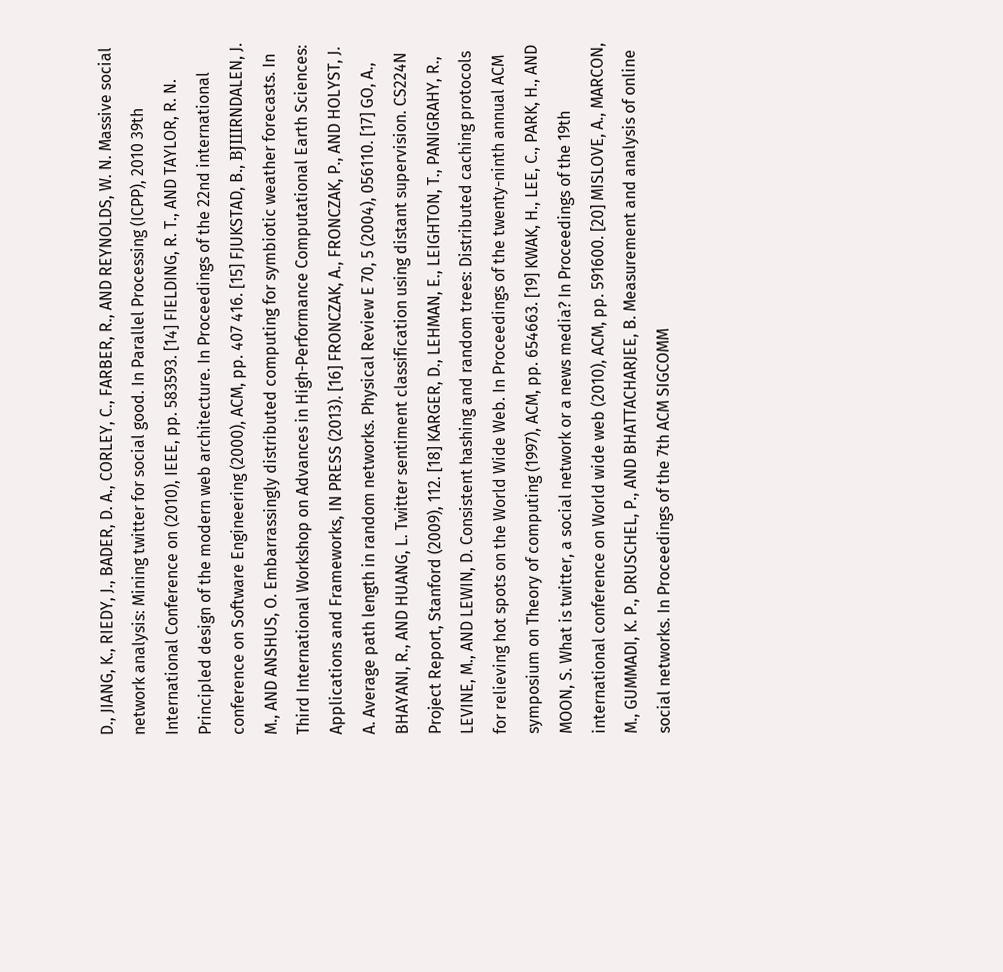D., JIANG, K., RIEDY, J., BADER, D. A., CORLEY, C., FARBER, R., AND REYNOLDS, W. N. Massive social network analysis: Mining twitter for social good. In Parallel Processing (ICPP), 2010 39th International Conference on (2010), IEEE, pp. 583593. [14] FIELDING, R. T., AND TAYLOR, R. N. Principled design of the modern web architecture. In Proceedings of the 22nd international conference on Software Engineering (2000), ACM, pp. 407 416. [15] FJUKSTAD, B., BJШRNDALEN, J. M., AND ANSHUS, O. Embarrassingly distributed computing for symbiotic weather forecasts. In Third International Workshop on Advances in High-Performance Computational Earth Sciences: Applications and Frameworks, IN PRESS (2013). [16] FRONCZAK, A., FRONCZAK, P., AND HOLYST, J. A. Average path length in random networks. Physical Review E 70, 5 (2004), 056110. [17] GO, A., BHAYANI, R., AND HUANG, L. Twitter sentiment classification using distant supervision. CS224N Project Report, Stanford (2009), 112. [18] KARGER, D., LEHMAN, E., LEIGHTON, T., PANIGRAHY, R., LEVINE, M., AND LEWIN, D. Consistent hashing and random trees: Distributed caching protocols for relieving hot spots on the World Wide Web. In Proceedings of the twenty-ninth annual ACM symposium on Theory of computing (1997), ACM, pp. 654663. [19] KWAK, H., LEE, C., PARK, H., AND MOON, S. What is twitter, a social network or a news media? In Proceedings of the 19th international conference on World wide web (2010), ACM, pp. 591600. [20] MISLOVE, A., MARCON, M., GUMMADI, K. P., DRUSCHEL, P., AND BHATTACHARJEE, B. Measurement and analysis of online social networks. In Proceedings of the 7th ACM SIGCOMM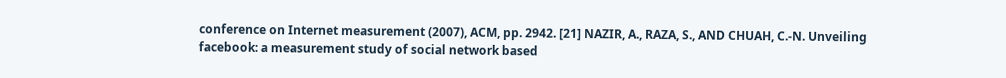conference on Internet measurement (2007), ACM, pp. 2942. [21] NAZIR, A., RAZA, S., AND CHUAH, C.-N. Unveiling facebook: a measurement study of social network based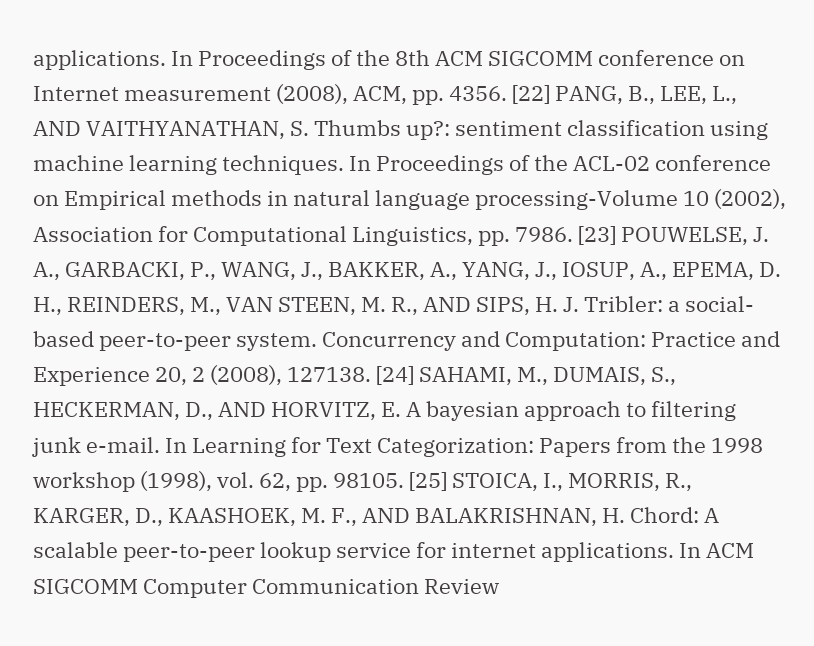applications. In Proceedings of the 8th ACM SIGCOMM conference on Internet measurement (2008), ACM, pp. 4356. [22] PANG, B., LEE, L., AND VAITHYANATHAN, S. Thumbs up?: sentiment classification using machine learning techniques. In Proceedings of the ACL-02 conference on Empirical methods in natural language processing-Volume 10 (2002), Association for Computational Linguistics, pp. 7986. [23] POUWELSE, J. A., GARBACKI, P., WANG, J., BAKKER, A., YANG, J., IOSUP, A., EPEMA, D. H., REINDERS, M., VAN STEEN, M. R., AND SIPS, H. J. Tribler: a social-based peer-to-peer system. Concurrency and Computation: Practice and Experience 20, 2 (2008), 127138. [24] SAHAMI, M., DUMAIS, S., HECKERMAN, D., AND HORVITZ, E. A bayesian approach to filtering junk e-mail. In Learning for Text Categorization: Papers from the 1998 workshop (1998), vol. 62, pp. 98105. [25] STOICA, I., MORRIS, R., KARGER, D., KAASHOEK, M. F., AND BALAKRISHNAN, H. Chord: A scalable peer-to-peer lookup service for internet applications. In ACM SIGCOMM Computer Communication Review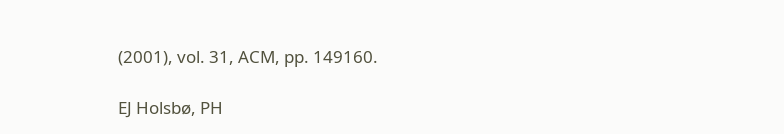(2001), vol. 31, ACM, pp. 149160.

EJ Holsbø, PH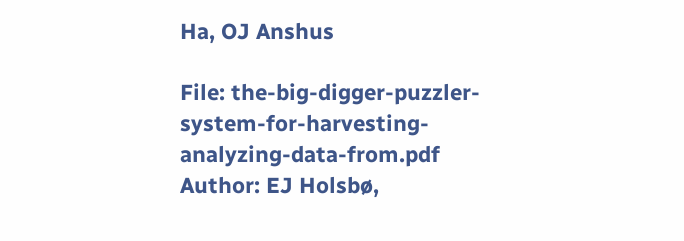Ha, OJ Anshus

File: the-big-digger-puzzler-system-for-harvesting-analyzing-data-from.pdf
Author: EJ Holsbø,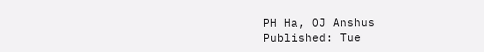PH Ha, OJ Anshus
Published: Tue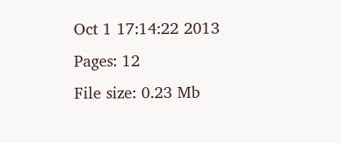Oct 1 17:14:22 2013
Pages: 12
File size: 0.23 Mb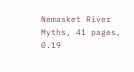Nemasket River Myths, 41 pages, 0.19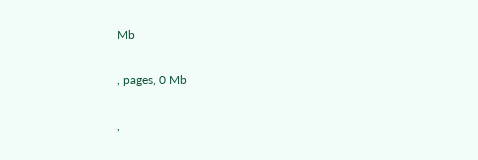Mb

, pages, 0 Mb

,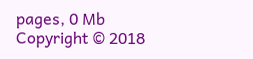pages, 0 Mb
Copyright © 2018